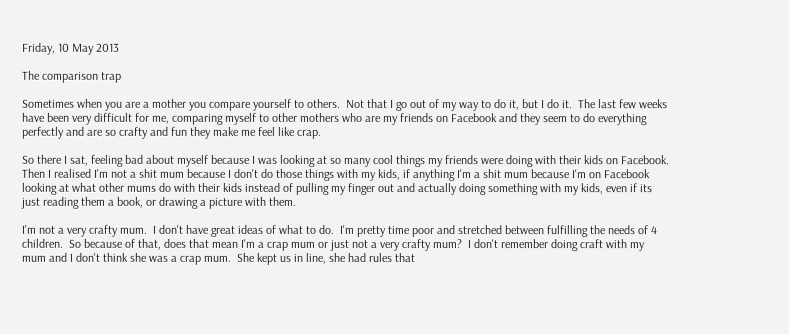Friday, 10 May 2013

The comparison trap

Sometimes when you are a mother you compare yourself to others.  Not that I go out of my way to do it, but I do it.  The last few weeks have been very difficult for me, comparing myself to other mothers who are my friends on Facebook and they seem to do everything perfectly and are so crafty and fun they make me feel like crap.

So there I sat, feeling bad about myself because I was looking at so many cool things my friends were doing with their kids on Facebook.  Then I realised I'm not a shit mum because I don't do those things with my kids, if anything I'm a shit mum because I'm on Facebook looking at what other mums do with their kids instead of pulling my finger out and actually doing something with my kids, even if its just reading them a book, or drawing a picture with them.

I'm not a very crafty mum.  I don't have great ideas of what to do.  I'm pretty time poor and stretched between fulfilling the needs of 4 children.  So because of that, does that mean I'm a crap mum or just not a very crafty mum?  I don't remember doing craft with my mum and I don't think she was a crap mum.  She kept us in line, she had rules that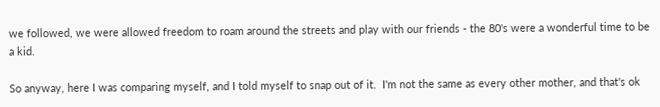we followed, we were allowed freedom to roam around the streets and play with our friends - the 80's were a wonderful time to be a kid.

So anyway, here I was comparing myself, and I told myself to snap out of it.  I'm not the same as every other mother, and that's ok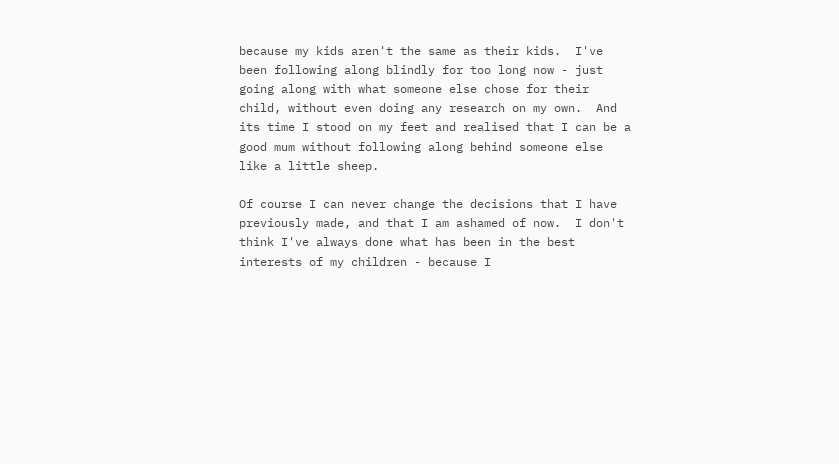because my kids aren't the same as their kids.  I've been following along blindly for too long now - just going along with what someone else chose for their child, without even doing any research on my own.  And its time I stood on my feet and realised that I can be a good mum without following along behind someone else like a little sheep.

Of course I can never change the decisions that I have previously made, and that I am ashamed of now.  I don't think I've always done what has been in the best interests of my children - because I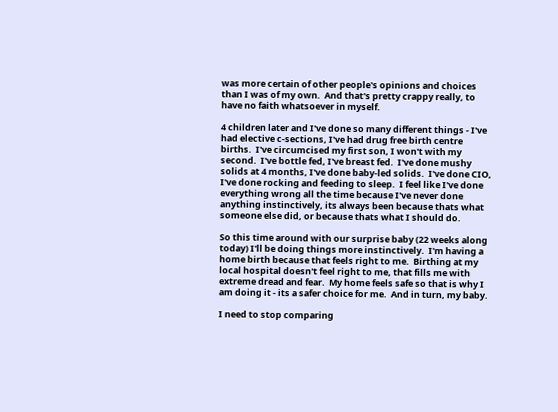was more certain of other people's opinions and choices than I was of my own.  And that's pretty crappy really, to have no faith whatsoever in myself.

4 children later and I've done so many different things - I've had elective c-sections, I've had drug free birth centre births.  I've circumcised my first son, I won't with my second.  I've bottle fed, I've breast fed.  I've done mushy solids at 4 months, I've done baby-led solids.  I've done CIO, I've done rocking and feeding to sleep.  I feel like I've done everything wrong all the time because I've never done anything instinctively, its always been because thats what someone else did, or because thats what I should do.

So this time around with our surprise baby (22 weeks along today) I'll be doing things more instinctively.  I'm having a home birth because that feels right to me.  Birthing at my local hospital doesn't feel right to me, that fills me with extreme dread and fear.  My home feels safe so that is why I am doing it - its a safer choice for me.  And in turn, my baby.

I need to stop comparing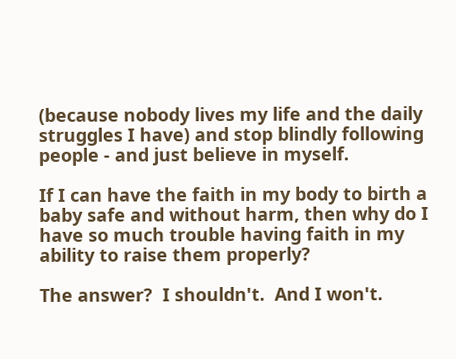(because nobody lives my life and the daily struggles I have) and stop blindly following people - and just believe in myself.

If I can have the faith in my body to birth a baby safe and without harm, then why do I have so much trouble having faith in my ability to raise them properly?

The answer?  I shouldn't.  And I won't.